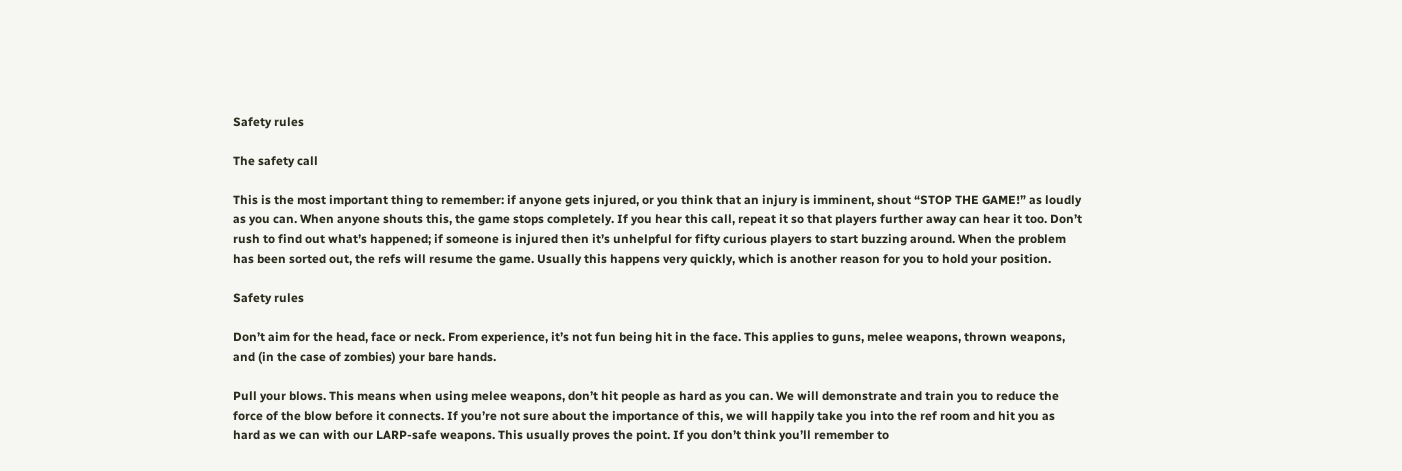Safety rules

The safety call

This is the most important thing to remember: if anyone gets injured, or you think that an injury is imminent, shout “STOP THE GAME!” as loudly as you can. When anyone shouts this, the game stops completely. If you hear this call, repeat it so that players further away can hear it too. Don’t rush to find out what’s happened; if someone is injured then it’s unhelpful for fifty curious players to start buzzing around. When the problem has been sorted out, the refs will resume the game. Usually this happens very quickly, which is another reason for you to hold your position.

Safety rules

Don’t aim for the head, face or neck. From experience, it’s not fun being hit in the face. This applies to guns, melee weapons, thrown weapons, and (in the case of zombies) your bare hands.

Pull your blows. This means when using melee weapons, don’t hit people as hard as you can. We will demonstrate and train you to reduce the force of the blow before it connects. If you’re not sure about the importance of this, we will happily take you into the ref room and hit you as hard as we can with our LARP-safe weapons. This usually proves the point. If you don’t think you’ll remember to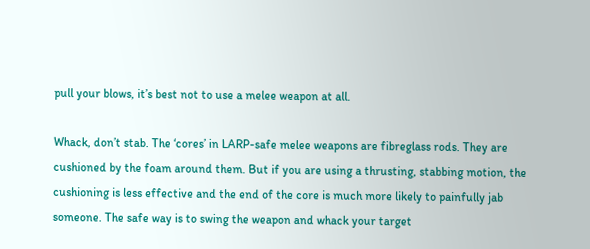pull your blows, it’s best not to use a melee weapon at all.

Whack, don’t stab. The ‘cores’ in LARP-safe melee weapons are fibreglass rods. They are cushioned by the foam around them. But if you are using a thrusting, stabbing motion, the cushioning is less effective and the end of the core is much more likely to painfully jab someone. The safe way is to swing the weapon and whack your target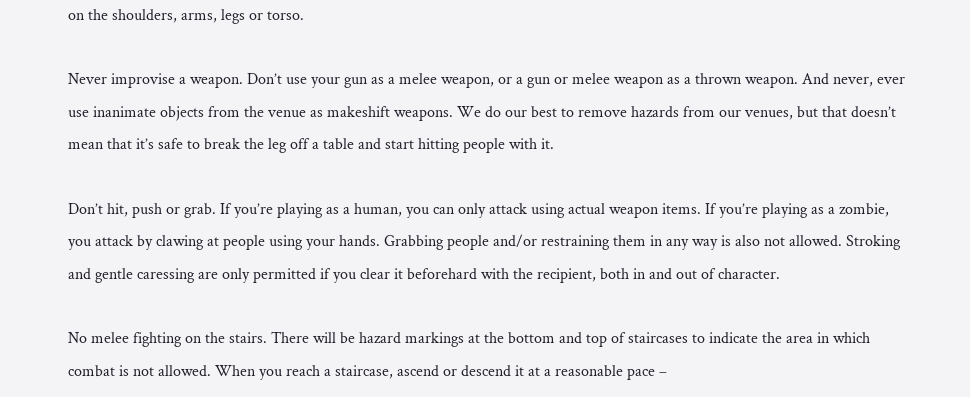on the shoulders, arms, legs or torso.

Never improvise a weapon. Don’t use your gun as a melee weapon, or a gun or melee weapon as a thrown weapon. And never, ever use inanimate objects from the venue as makeshift weapons. We do our best to remove hazards from our venues, but that doesn’t mean that it’s safe to break the leg off a table and start hitting people with it.

Don’t hit, push or grab. If you’re playing as a human, you can only attack using actual weapon items. If you’re playing as a zombie, you attack by clawing at people using your hands. Grabbing people and/or restraining them in any way is also not allowed. Stroking and gentle caressing are only permitted if you clear it beforehard with the recipient, both in and out of character.

No melee fighting on the stairs. There will be hazard markings at the bottom and top of staircases to indicate the area in which combat is not allowed. When you reach a staircase, ascend or descend it at a reasonable pace –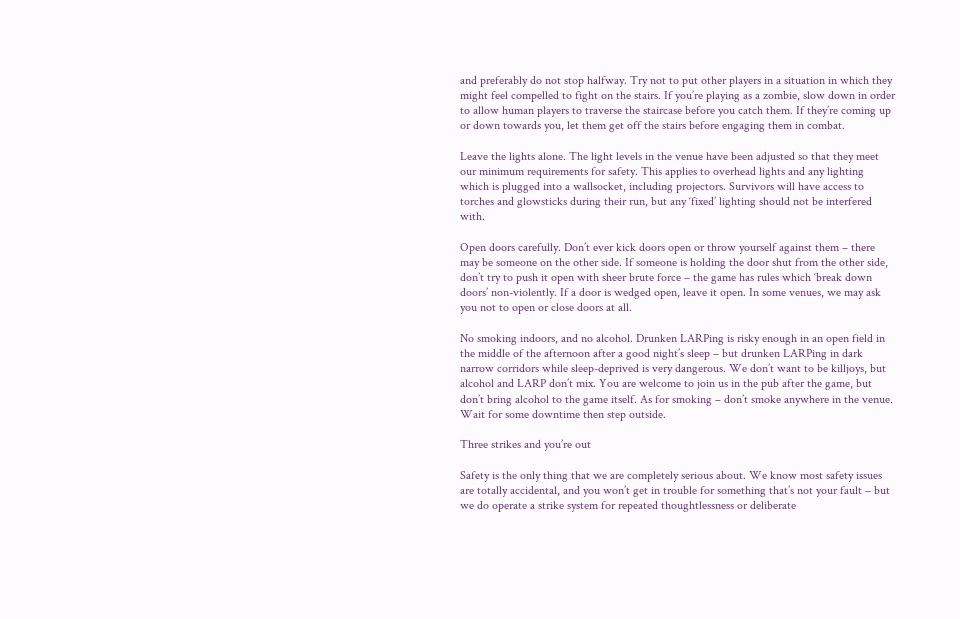and preferably do not stop halfway. Try not to put other players in a situation in which they might feel compelled to fight on the stairs. If you’re playing as a zombie, slow down in order to allow human players to traverse the staircase before you catch them. If they’re coming up or down towards you, let them get off the stairs before engaging them in combat.

Leave the lights alone. The light levels in the venue have been adjusted so that they meet our minimum requirements for safety. This applies to overhead lights and any lighting which is plugged into a wallsocket, including projectors. Survivors will have access to torches and glowsticks during their run, but any ‘fixed’ lighting should not be interfered with.

Open doors carefully. Don’t ever kick doors open or throw yourself against them – there may be someone on the other side. If someone is holding the door shut from the other side, don’t try to push it open with sheer brute force – the game has rules which ‘break down doors’ non-violently. If a door is wedged open, leave it open. In some venues, we may ask you not to open or close doors at all.

No smoking indoors, and no alcohol. Drunken LARPing is risky enough in an open field in the middle of the afternoon after a good night’s sleep – but drunken LARPing in dark narrow corridors while sleep-deprived is very dangerous. We don’t want to be killjoys, but alcohol and LARP don’t mix. You are welcome to join us in the pub after the game, but don’t bring alcohol to the game itself. As for smoking – don’t smoke anywhere in the venue. Wait for some downtime then step outside.

Three strikes and you’re out

Safety is the only thing that we are completely serious about. We know most safety issues are totally accidental, and you won’t get in trouble for something that’s not your fault – but we do operate a strike system for repeated thoughtlessness or deliberate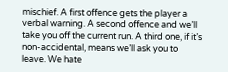mischief. A first offence gets the player a verbal warning. A second offence and we’ll take you off the current run. A third one, if it’s non-accidental, means we’ll ask you to leave. We hate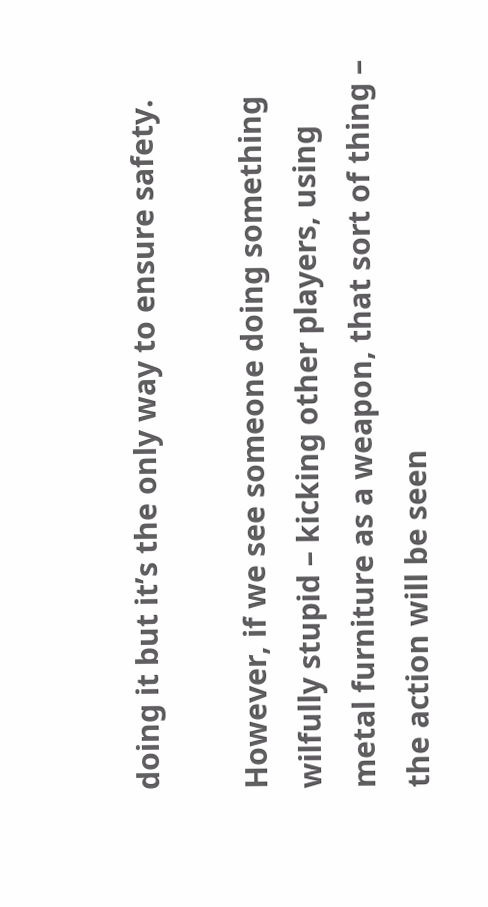doing it but it’s the only way to ensure safety.

However, if we see someone doing something wilfully stupid – kicking other players, using metal furniture as a weapon, that sort of thing – the action will be seen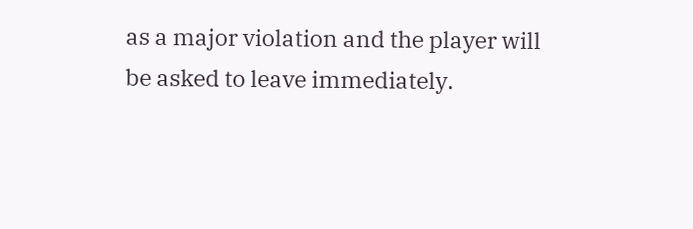as a major violation and the player will be asked to leave immediately.